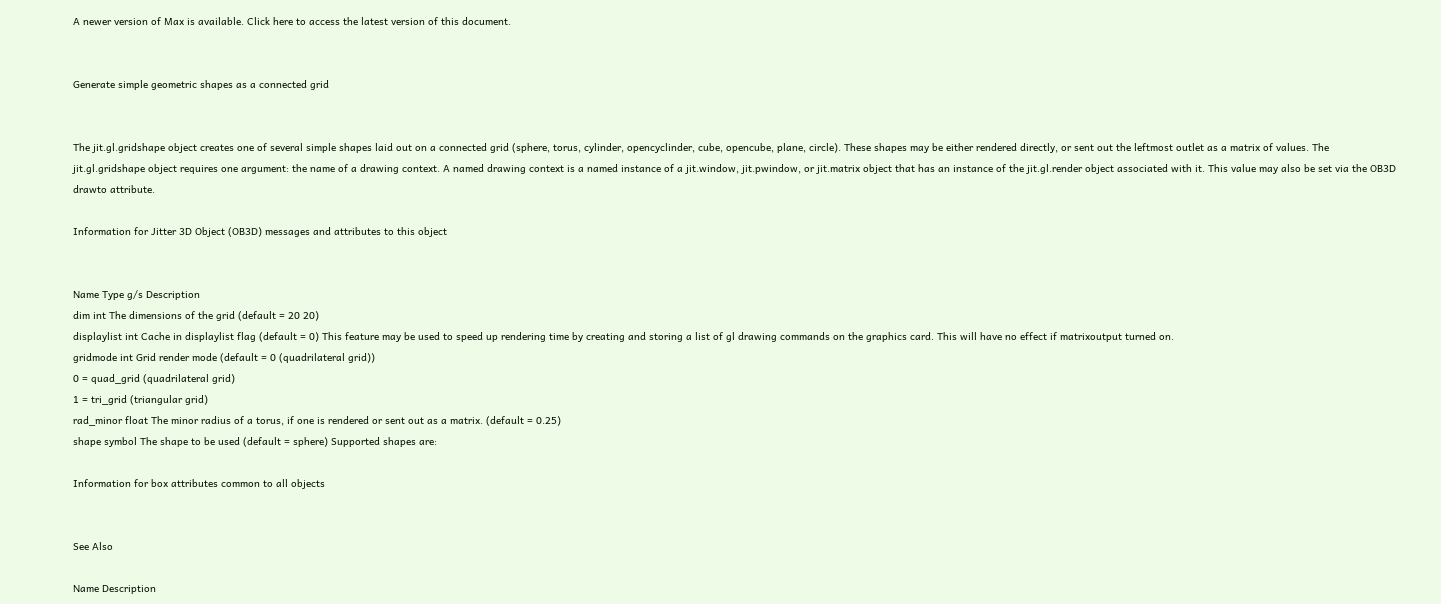A newer version of Max is available. Click here to access the latest version of this document.


Generate simple geometric shapes as a connected grid


The jit.gl.gridshape object creates one of several simple shapes laid out on a connected grid (sphere, torus, cylinder, opencyclinder, cube, opencube, plane, circle). These shapes may be either rendered directly, or sent out the leftmost outlet as a matrix of values. The jit.gl.gridshape object requires one argument: the name of a drawing context. A named drawing context is a named instance of a jit.window, jit.pwindow, or jit.matrix object that has an instance of the jit.gl.render object associated with it. This value may also be set via the OB3D drawto attribute.

Information for Jitter 3D Object (OB3D) messages and attributes to this object


Name Type g/s Description
dim int The dimensions of the grid (default = 20 20)
displaylist int Cache in displaylist flag (default = 0) This feature may be used to speed up rendering time by creating and storing a list of gl drawing commands on the graphics card. This will have no effect if matrixoutput turned on.
gridmode int Grid render mode (default = 0 (quadrilateral grid))
0 = quad_grid (quadrilateral grid)
1 = tri_grid (triangular grid)
rad_minor float The minor radius of a torus, if one is rendered or sent out as a matrix. (default = 0.25)
shape symbol The shape to be used (default = sphere) Supported shapes are:

Information for box attributes common to all objects


See Also

Name Description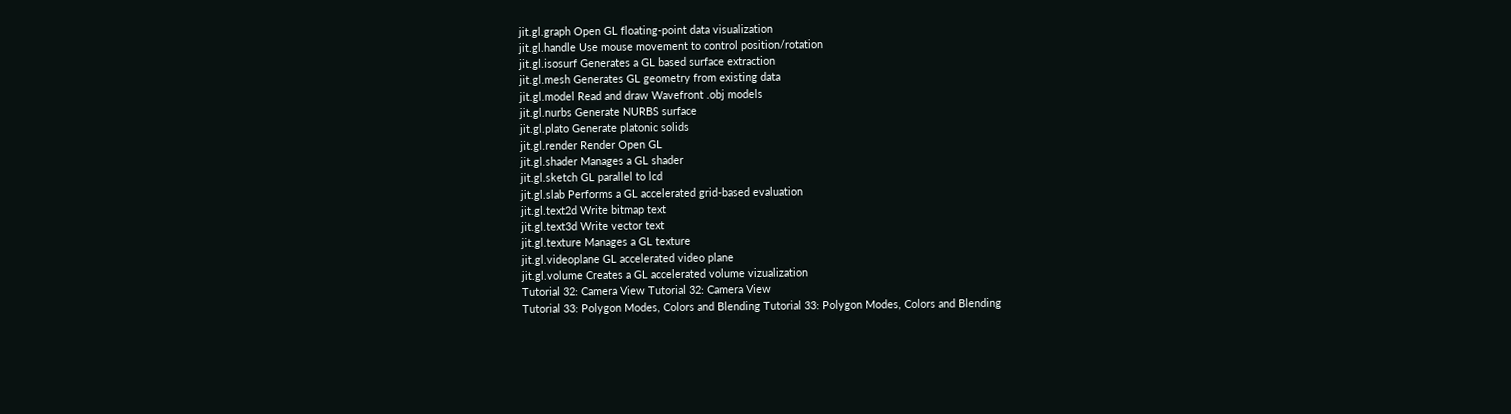jit.gl.graph Open GL floating-point data visualization
jit.gl.handle Use mouse movement to control position/rotation
jit.gl.isosurf Generates a GL based surface extraction
jit.gl.mesh Generates GL geometry from existing data
jit.gl.model Read and draw Wavefront .obj models
jit.gl.nurbs Generate NURBS surface
jit.gl.plato Generate platonic solids
jit.gl.render Render Open GL
jit.gl.shader Manages a GL shader
jit.gl.sketch GL parallel to lcd
jit.gl.slab Performs a GL accelerated grid-based evaluation
jit.gl.text2d Write bitmap text
jit.gl.text3d Write vector text
jit.gl.texture Manages a GL texture
jit.gl.videoplane GL accelerated video plane
jit.gl.volume Creates a GL accelerated volume vizualization
Tutorial 32: Camera View Tutorial 32: Camera View
Tutorial 33: Polygon Modes, Colors and Blending Tutorial 33: Polygon Modes, Colors and Blending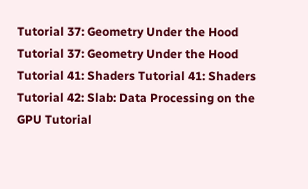Tutorial 37: Geometry Under the Hood Tutorial 37: Geometry Under the Hood
Tutorial 41: Shaders Tutorial 41: Shaders
Tutorial 42: Slab: Data Processing on the GPU Tutorial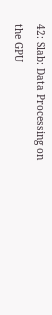42: Slab: Data Processing on the GPU